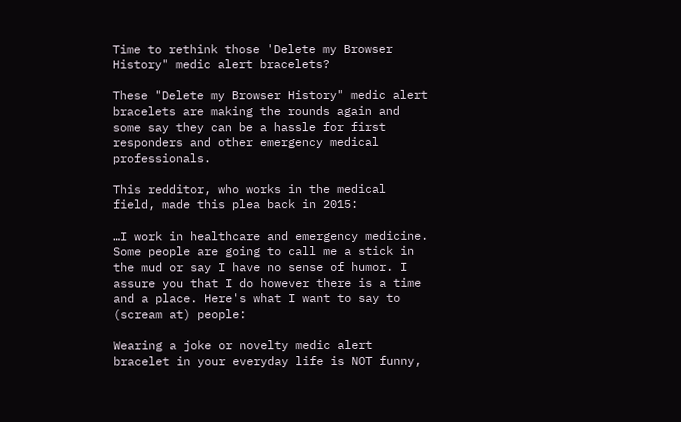Time to rethink those 'Delete my Browser History" medic alert bracelets?

These "Delete my Browser History" medic alert bracelets are making the rounds again and some say they can be a hassle for first responders and other emergency medical professionals.

This redditor, who works in the medical field, made this plea back in 2015:

…I work in healthcare and emergency medicine. Some people are going to call me a stick in the mud or say I have no sense of humor. I assure you that I do however there is a time and a place. Here's what I want to say to (scream at) people:

Wearing a joke or novelty medic alert bracelet in your everyday life is NOT funny,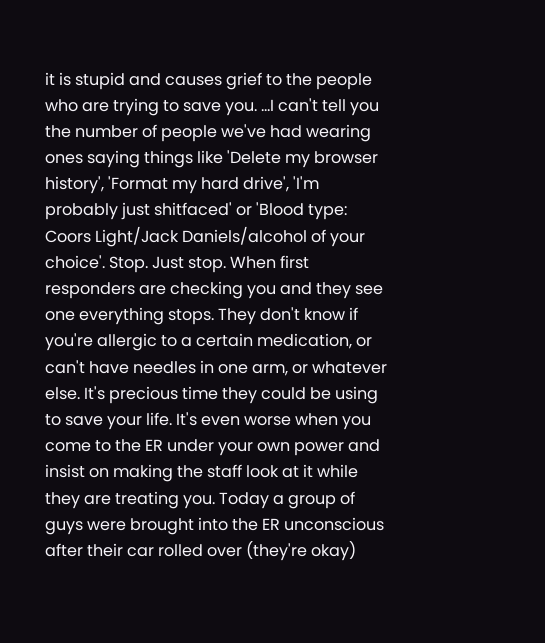it is stupid and causes grief to the people who are trying to save you. …I can't tell you the number of people we've had wearing ones saying things like 'Delete my browser history', 'Format my hard drive', 'I'm probably just shitfaced' or 'Blood type: Coors Light/Jack Daniels/alcohol of your choice'. Stop. Just stop. When first responders are checking you and they see one everything stops. They don't know if you're allergic to a certain medication, or can't have needles in one arm, or whatever else. It's precious time they could be using to save your life. It's even worse when you come to the ER under your own power and insist on making the staff look at it while they are treating you. Today a group of guys were brought into the ER unconscious after their car rolled over (they're okay)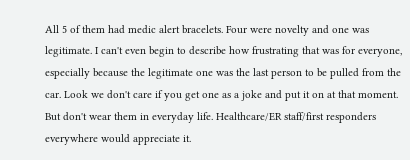All 5 of them had medic alert bracelets. Four were novelty and one was legitimate. I can't even begin to describe how frustrating that was for everyone, especially because the legitimate one was the last person to be pulled from the car. Look we don't care if you get one as a joke and put it on at that moment. But don't wear them in everyday life. Healthcare/ER staff/first responders everywhere would appreciate it.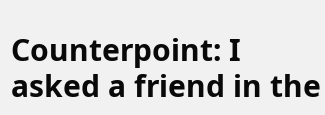Counterpoint: I asked a friend in the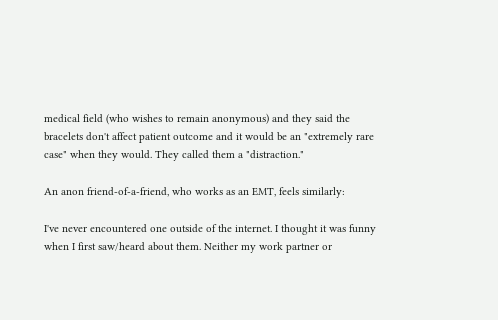medical field (who wishes to remain anonymous) and they said the bracelets don't affect patient outcome and it would be an "extremely rare case" when they would. They called them a "distraction."

An anon friend-of-a-friend, who works as an EMT, feels similarly:

I've never encountered one outside of the internet. I thought it was funny when I first saw/heard about them. Neither my work partner or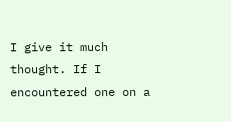I give it much thought. If I encountered one on a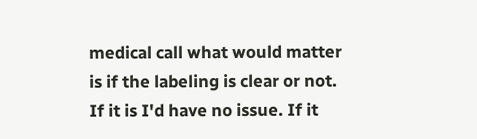medical call what would matter is if the labeling is clear or not. If it is I'd have no issue. If it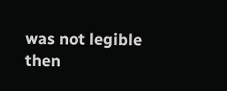was not legible then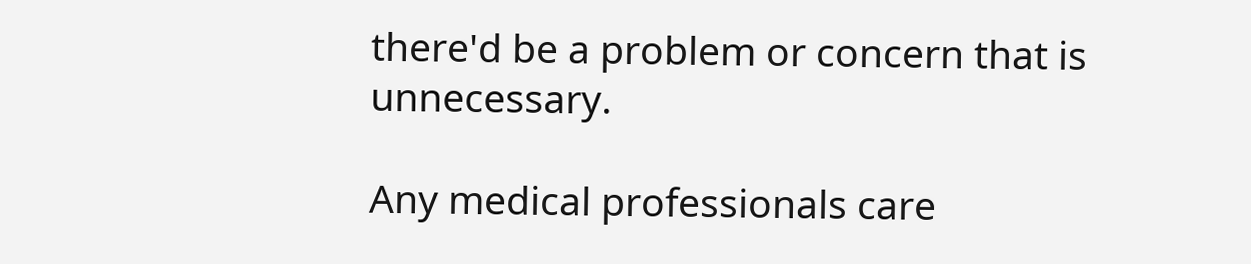there'd be a problem or concern that is unnecessary.

Any medical professionals care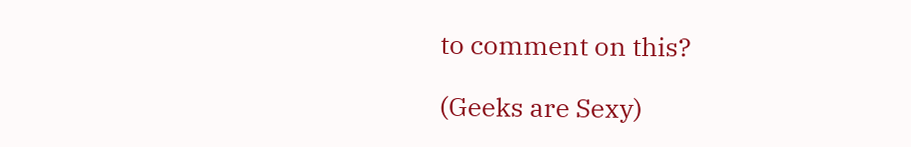to comment on this?

(Geeks are Sexy)